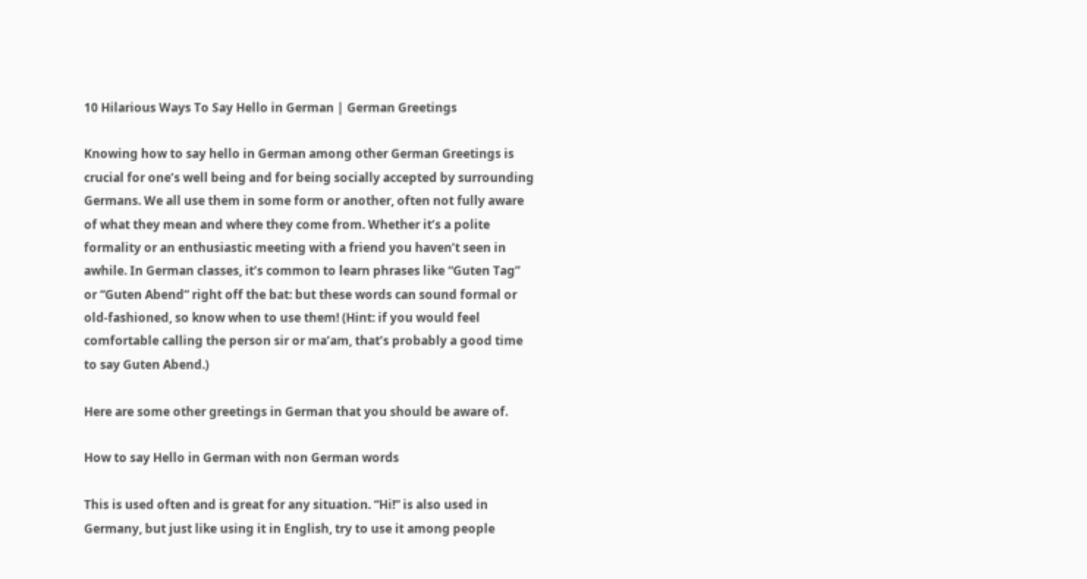10 Hilarious Ways To Say Hello in German | German Greetings

Knowing how to say hello in German among other German Greetings is crucial for one’s well being and for being socially accepted by surrounding Germans. We all use them in some form or another, often not fully aware of what they mean and where they come from. Whether it’s a polite formality or an enthusiastic meeting with a friend you haven’t seen in awhile. In German classes, it’s common to learn phrases like “Guten Tag” or “Guten Abend” right off the bat: but these words can sound formal or old-fashioned, so know when to use them! (Hint: if you would feel comfortable calling the person sir or ma’am, that’s probably a good time to say Guten Abend.)

Here are some other greetings in German that you should be aware of.

How to say Hello in German with non German words

This is used often and is great for any situation. “Hi!” is also used in Germany, but just like using it in English, try to use it among people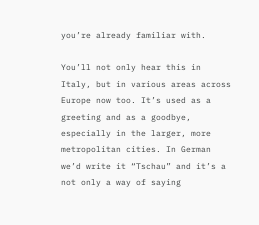you’re already familiar with.

You’ll not only hear this in Italy, but in various areas across Europe now too. It’s used as a greeting and as a goodbye, especially in the larger, more metropolitan cities. In German we’d write it “Tschau” and it’s a not only a way of saying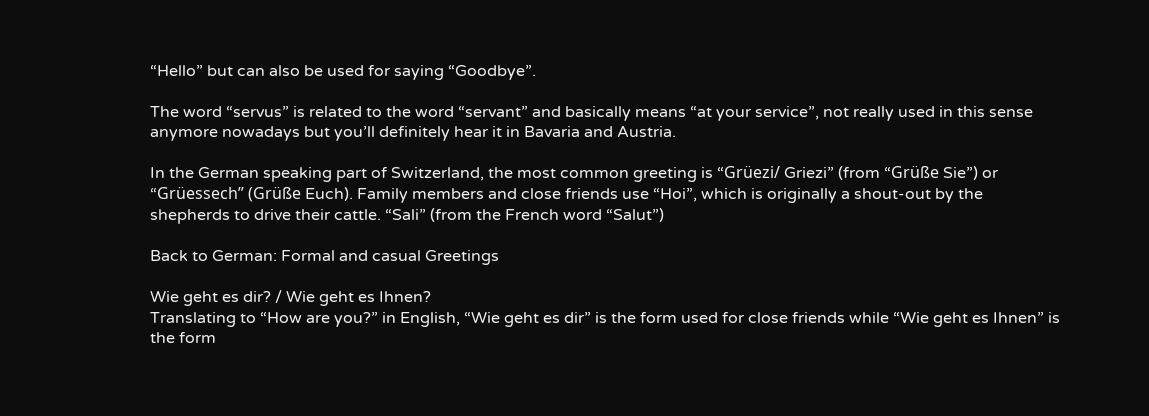“Hello” but can also be used for saying “Goodbye”.

The word “servus” is related to the word “servant” and basically means “at your service”, not really used in this sense anymore nowadays but you’ll definitely hear it in Bavaria and Austria.

In the German speaking part of Switzerland, the most common greeting is “Grüezi/ Griezi” (from “Grüße Sie”) or “Grüessech” (Grüße Euch). Family members and close friends use “Hoi”, which is originally a shout-out by the shepherds to drive their cattle. “Sali” (from the French word “Salut”)

Back to German: Formal and casual Greetings

Wie geht es dir? / Wie geht es Ihnen?
Translating to “How are you?” in English, “Wie geht es dir” is the form used for close friends while “Wie geht es Ihnen” is the form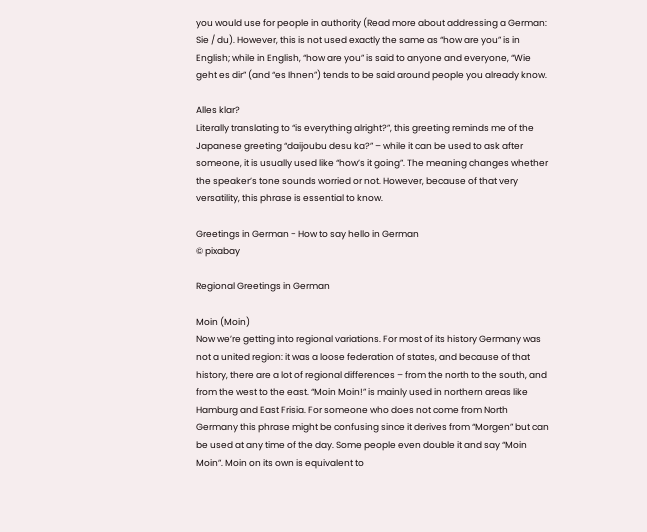you would use for people in authority (Read more about addressing a German: Sie / du). However, this is not used exactly the same as “how are you” is in English; while in English, “how are you” is said to anyone and everyone, “Wie geht es dir” (and “es Ihnen”) tends to be said around people you already know.

Alles klar?
Literally translating to “is everything alright?”, this greeting reminds me of the Japanese greeting “daijoubu desu ka?” – while it can be used to ask after someone, it is usually used like “how’s it going”. The meaning changes whether the speaker’s tone sounds worried or not. However, because of that very versatility, this phrase is essential to know.

Greetings in German - How to say hello in German
© pixabay

Regional Greetings in German

Moin (Moin)
Now we’re getting into regional variations. For most of its history Germany was not a united region: it was a loose federation of states, and because of that history, there are a lot of regional differences – from the north to the south, and from the west to the east. “Moin Moin!” is mainly used in northern areas like Hamburg and East Frisia. For someone who does not come from North Germany this phrase might be confusing since it derives from “Morgen” but can be used at any time of the day. Some people even double it and say “Moin Moin”. Moin on its own is equivalent to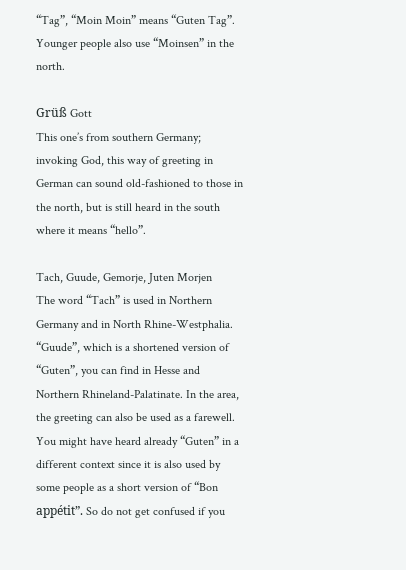“Tag”, “Moin Moin” means “Guten Tag”. Younger people also use “Moinsen” in the north.

Grüß Gott
This one’s from southern Germany; invoking God, this way of greeting in German can sound old-fashioned to those in the north, but is still heard in the south where it means “hello”.

Tach, Guude, Gemorje, Juten Morjen
The word “Tach” is used in Northern Germany and in North Rhine-Westphalia. “Guude”, which is a shortened version of “Guten”, you can find in Hesse and Northern Rhineland-Palatinate. In the area, the greeting can also be used as a farewell. You might have heard already “Guten” in a different context since it is also used by some people as a short version of “Bon appétit”. So do not get confused if you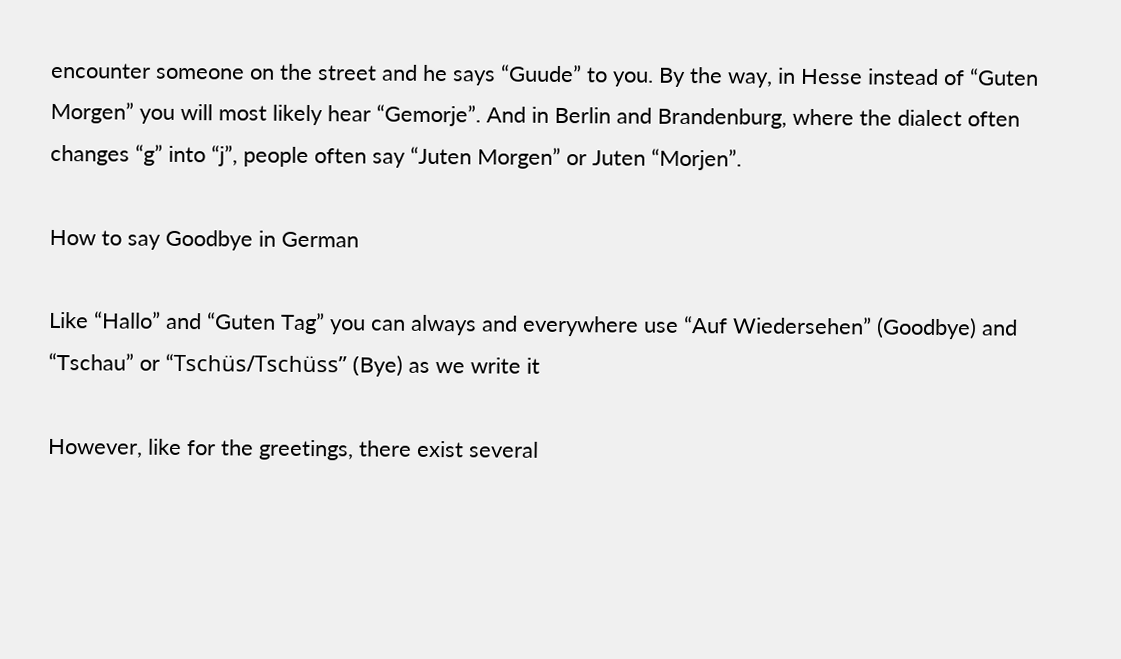encounter someone on the street and he says “Guude” to you. By the way, in Hesse instead of “Guten Morgen” you will most likely hear “Gemorje”. And in Berlin and Brandenburg, where the dialect often changes “g” into “j”, people often say “Juten Morgen” or Juten “Morjen”.

How to say Goodbye in German

Like “Hallo” and “Guten Tag” you can always and everywhere use “Auf Wiedersehen” (Goodbye) and “Tschau” or “Tschüs/Tschüss” (Bye) as we write it

However, like for the greetings, there exist several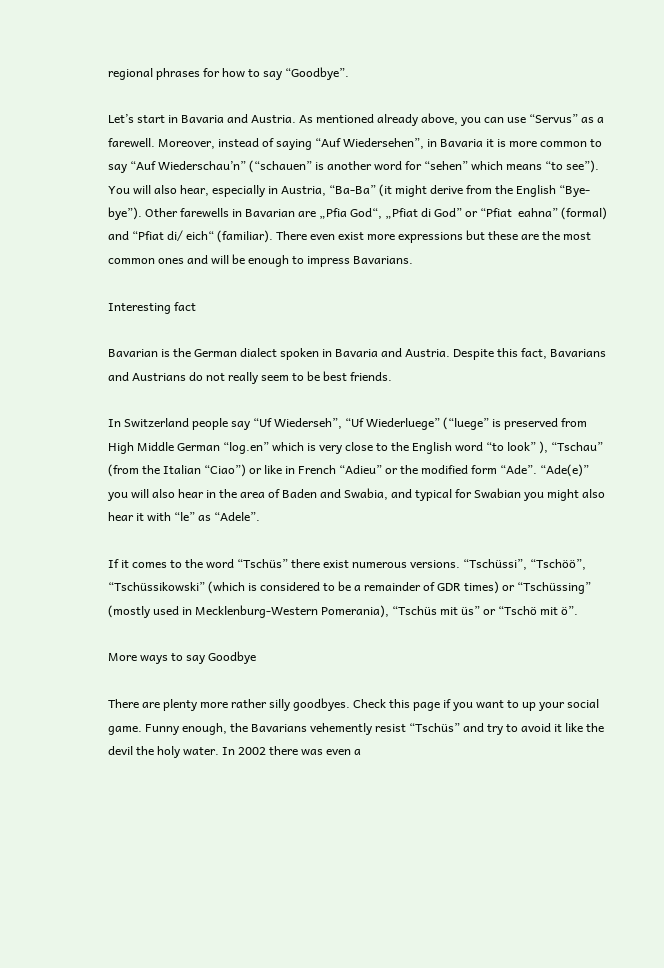regional phrases for how to say “Goodbye”.

Let’s start in Bavaria and Austria. As mentioned already above, you can use “Servus” as a farewell. Moreover, instead of saying “Auf Wiedersehen”, in Bavaria it is more common to say “Auf Wiederschau’n” (“schauen” is another word for “sehen” which means “to see”). You will also hear, especially in Austria, “Ba-Ba” (it might derive from the English “Bye-bye”). Other farewells in Bavarian are „Pfia God“, „Pfiat di God” or “Pfiat  eahna” (formal) and “Pfiat di/ eich“ (familiar). There even exist more expressions but these are the most common ones and will be enough to impress Bavarians.

Interesting fact

Bavarian is the German dialect spoken in Bavaria and Austria. Despite this fact, Bavarians and Austrians do not really seem to be best friends.

In Switzerland people say “Uf Wiederseh”, “Uf Wiederluege” (“luege” is preserved from High Middle German “log.en” which is very close to the English word “to look” ), “Tschau” (from the Italian “Ciao”) or like in French “Adieu” or the modified form “Ade”. “Ade(e)” you will also hear in the area of Baden and Swabia, and typical for Swabian you might also hear it with “le” as “Adele”.

If it comes to the word “Tschüs” there exist numerous versions. “Tschüssi”, “Tschöö”,  “Tschüssikowski” (which is considered to be a remainder of GDR times) or “Tschüssing” (mostly used in Mecklenburg-Western Pomerania), “Tschüs mit üs” or “Tschö mit ö”.

More ways to say Goodbye

There are plenty more rather silly goodbyes. Check this page if you want to up your social game. Funny enough, the Bavarians vehemently resist “Tschüs” and try to avoid it like the devil the holy water. In 2002 there was even a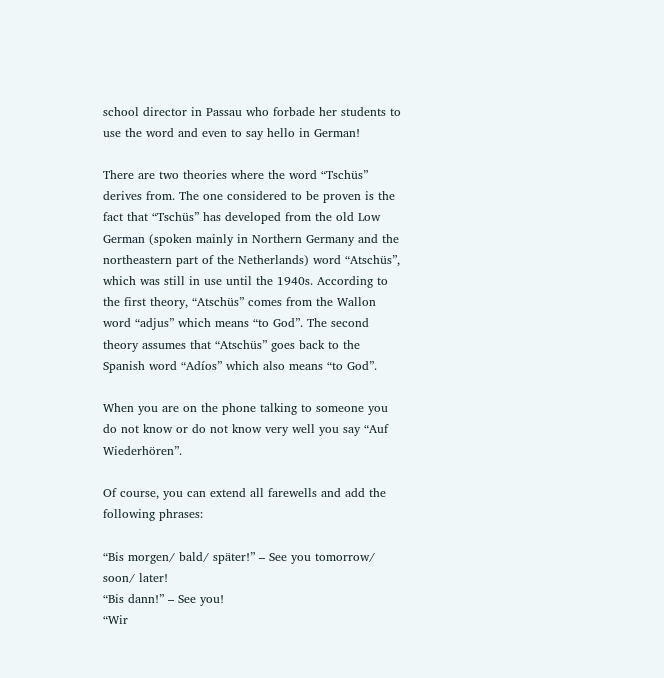school director in Passau who forbade her students to use the word and even to say hello in German!

There are two theories where the word “Tschüs” derives from. The one considered to be proven is the fact that “Tschüs” has developed from the old Low German (spoken mainly in Northern Germany and the northeastern part of the Netherlands) word “Atschüs”, which was still in use until the 1940s. According to the first theory, “Atschüs” comes from the Wallon word “adjus” which means “to God”. The second theory assumes that “Atschüs” goes back to the Spanish word “Adíos” which also means “to God”.

When you are on the phone talking to someone you do not know or do not know very well you say “Auf Wiederhören”.

Of course, you can extend all farewells and add the following phrases:

“Bis morgen/ bald/ später!” – See you tomorrow/ soon/ later!
“Bis dann!” – See you!
“Wir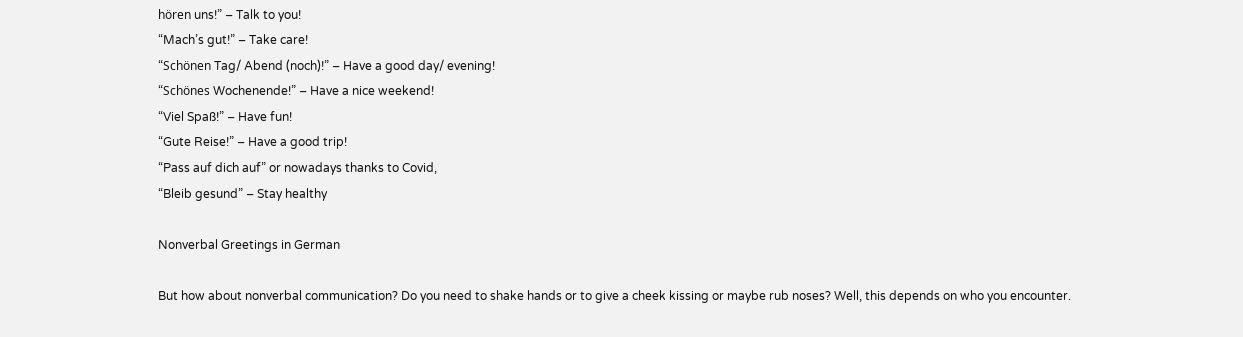hören uns!” – Talk to you!
“Mach’s gut!” – Take care!
“Schönen Tag/ Abend (noch)!” – Have a good day/ evening!
“Schönes Wochenende!” – Have a nice weekend!
“Viel Spaß!” – Have fun!
“Gute Reise!” – Have a good trip!
“Pass auf dich auf” or nowadays thanks to Covid,
“Bleib gesund” – Stay healthy

Nonverbal Greetings in German

But how about nonverbal communication? Do you need to shake hands or to give a cheek kissing or maybe rub noses? Well, this depends on who you encounter.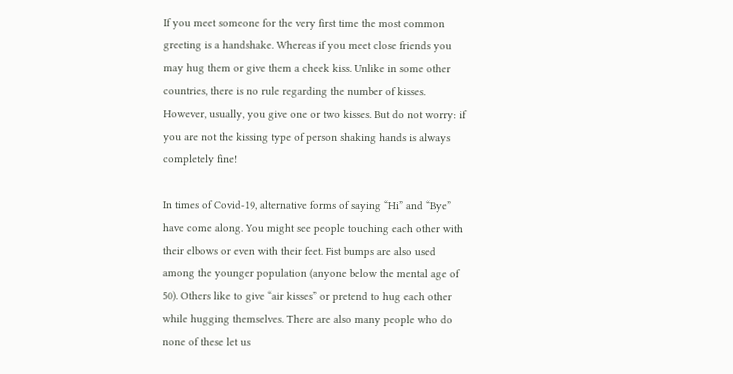If you meet someone for the very first time the most common greeting is a handshake. Whereas if you meet close friends you may hug them or give them a cheek kiss. Unlike in some other countries, there is no rule regarding the number of kisses. However, usually, you give one or two kisses. But do not worry: if you are not the kissing type of person shaking hands is always completely fine!

In times of Covid-19, alternative forms of saying “Hi” and “Bye” have come along. You might see people touching each other with their elbows or even with their feet. Fist bumps are also used among the younger population (anyone below the mental age of 50). Others like to give “air kisses” or pretend to hug each other while hugging themselves. There are also many people who do none of these let us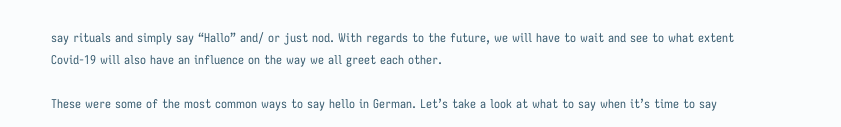say rituals and simply say “Hallo” and/ or just nod. With regards to the future, we will have to wait and see to what extent Covid-19 will also have an influence on the way we all greet each other.

These were some of the most common ways to say hello in German. Let’s take a look at what to say when it’s time to say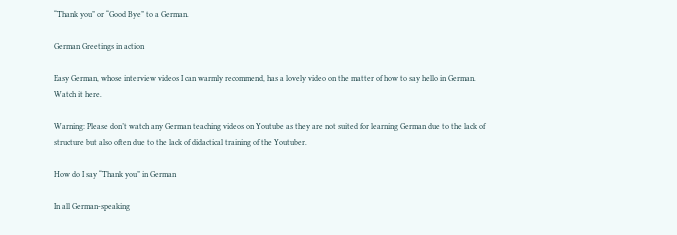“Thank you” or “Good Bye” to a German.

German Greetings in action

Easy German, whose interview videos I can warmly recommend, has a lovely video on the matter of how to say hello in German. Watch it here.

Warning: Please don’t watch any German teaching videos on Youtube as they are not suited for learning German due to the lack of structure but also often due to the lack of didactical training of the Youtuber.

How do I say “Thank you” in German

In all German-speaking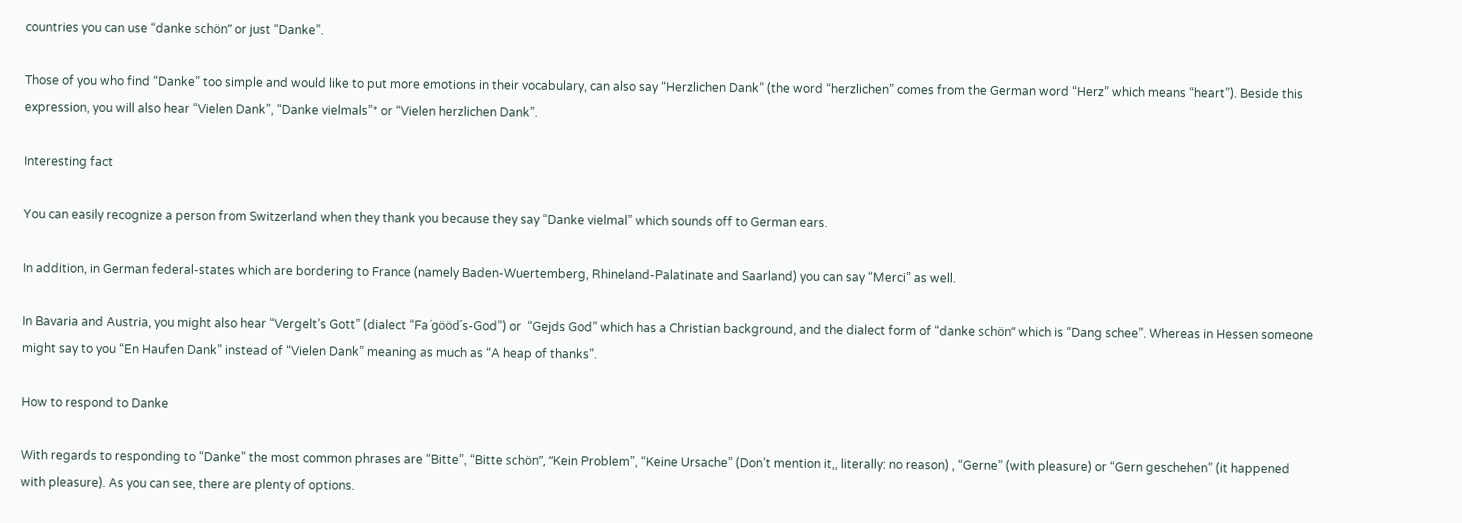countries you can use “danke schön” or just “Danke”.

Those of you who find “Danke” too simple and would like to put more emotions in their vocabulary, can also say “Herzlichen Dank” (the word “herzlichen” comes from the German word “Herz” which means “heart”). Beside this expression, you will also hear “Vielen Dank”, “Danke vielmals”* or “Vielen herzlichen Dank”.

Interesting fact

You can easily recognize a person from Switzerland when they thank you because they say “Danke vielmal” which sounds off to German ears.

In addition, in German federal-states which are bordering to France (namely Baden-Wuertemberg, Rhineland-Palatinate and Saarland) you can say “Merci” as well.

In Bavaria and Austria, you might also hear “Vergelt’s Gott” (dialect “Fa´gööd´s-God”) or  “Gejds God” which has a Christian background, and the dialect form of “danke schön” which is “Dang schee”. Whereas in Hessen someone might say to you “En Haufen Dank” instead of “Vielen Dank” meaning as much as “A heap of thanks”.

How to respond to Danke

With regards to responding to “Danke” the most common phrases are “Bitte”, “Bitte schön”, “Kein Problem”, “Keine Ursache” (Don’t mention it,, literally: no reason) , “Gerne” (with pleasure) or “Gern geschehen” (it happened with pleasure). As you can see, there are plenty of options.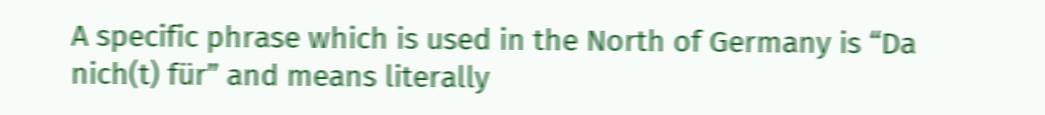A specific phrase which is used in the North of Germany is “Da nich(t) für” and means literally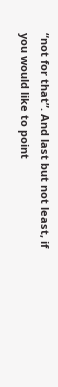“not for that”. And last but not least, if you would like to point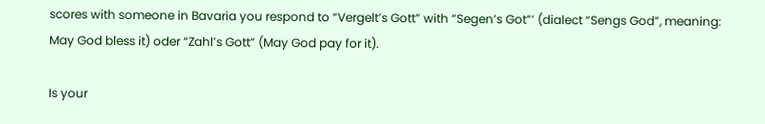scores with someone in Bavaria you respond to “Vergelt’s Gott” with “Segen’s Got”’ (dialect “Sengs God”, meaning: May God bless it) oder “Zahl’s Gott” (May God pay for it).

Is your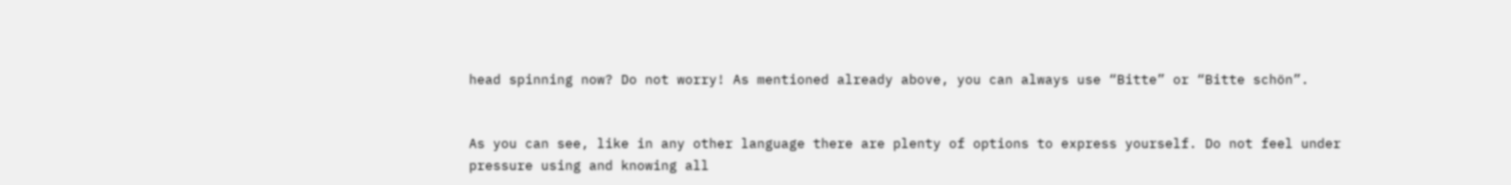head spinning now? Do not worry! As mentioned already above, you can always use “Bitte” or “Bitte schön”.


As you can see, like in any other language there are plenty of options to express yourself. Do not feel under pressure using and knowing all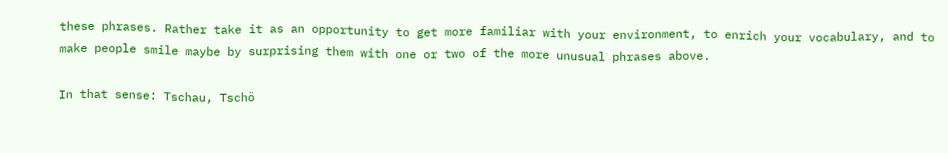these phrases. Rather take it as an opportunity to get more familiar with your environment, to enrich your vocabulary, and to make people smile maybe by surprising them with one or two of the more unusual phrases above.

In that sense: Tschau, Tschö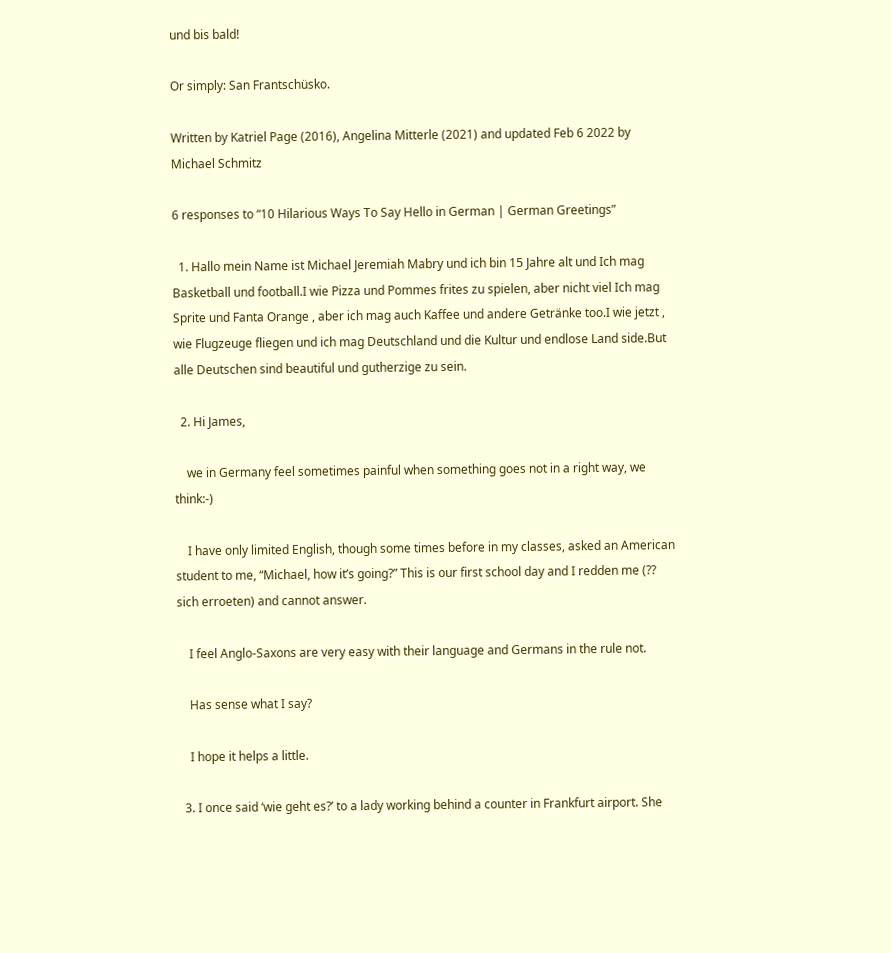und bis bald!

Or simply: San Frantschüsko.

Written by Katriel Page (2016), Angelina Mitterle (2021) and updated Feb 6 2022 by Michael Schmitz

6 responses to “10 Hilarious Ways To Say Hello in German | German Greetings”

  1. Hallo mein Name ist Michael Jeremiah Mabry und ich bin 15 Jahre alt und Ich mag Basketball und football.I wie Pizza und Pommes frites zu spielen, aber nicht viel Ich mag Sprite und Fanta Orange , aber ich mag auch Kaffee und andere Getränke too.I wie jetzt , wie Flugzeuge fliegen und ich mag Deutschland und die Kultur und endlose Land side.But alle Deutschen sind beautiful und gutherzige zu sein.

  2. Hi James,

    we in Germany feel sometimes painful when something goes not in a right way, we think:-)

    I have only limited English, though some times before in my classes, asked an American student to me, “Michael, how it’s going?” This is our first school day and I redden me (?? sich erroeten) and cannot answer.

    I feel Anglo-Saxons are very easy with their language and Germans in the rule not.

    Has sense what I say?

    I hope it helps a little.

  3. I once said ‘wie geht es?’ to a lady working behind a counter in Frankfurt airport. She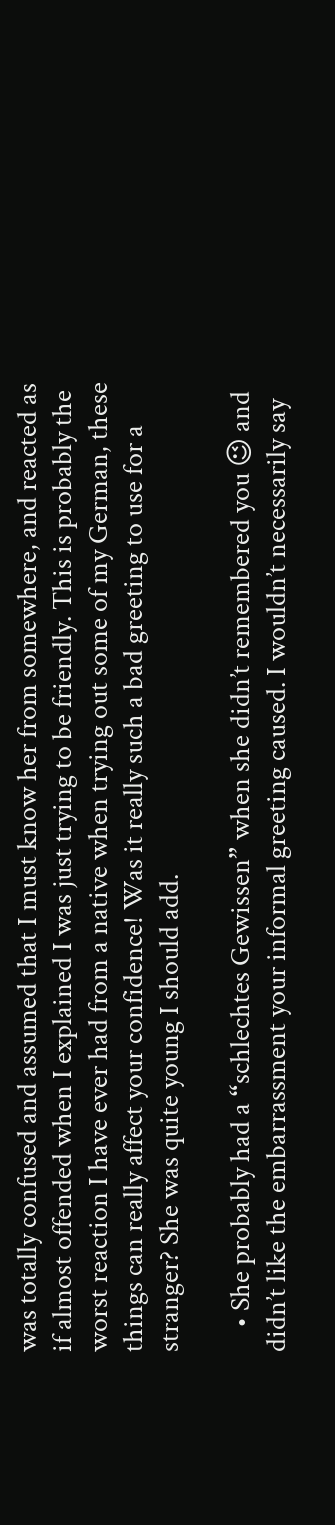was totally confused and assumed that I must know her from somewhere, and reacted as if almost offended when I explained I was just trying to be friendly. This is probably the worst reaction I have ever had from a native when trying out some of my German, these things can really affect your confidence! Was it really such a bad greeting to use for a stranger? She was quite young I should add.

    • She probably had a “schlechtes Gewissen” when she didn’t remembered you 😉 and didn’t like the embarrassment your informal greeting caused. I wouldn’t necessarily say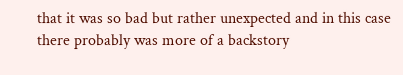that it was so bad but rather unexpected and in this case there probably was more of a backstory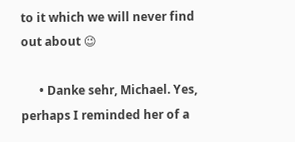to it which we will never find out about 😉

      • Danke sehr, Michael. Yes, perhaps I reminded her of a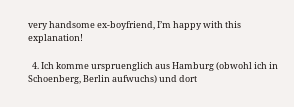very handsome ex-boyfriend, I’m happy with this explanation!

  4. Ich komme urspruenglich aus Hamburg (obwohl ich in Schoenberg, Berlin aufwuchs) und dort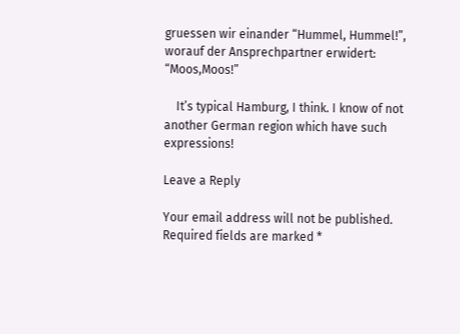gruessen wir einander “Hummel, Hummel!”, worauf der Ansprechpartner erwidert: “Moos,Moos!”

    It’s typical Hamburg, I think. I know of not another German region which have such expressions!

Leave a Reply

Your email address will not be published. Required fields are marked *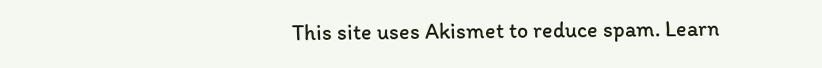This site uses Akismet to reduce spam. Learn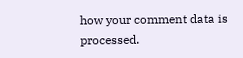how your comment data is processed.